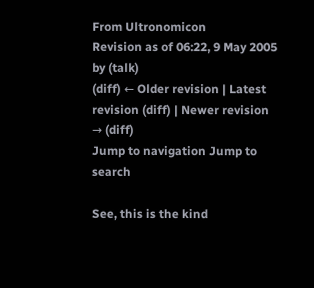From Ultronomicon
Revision as of 06:22, 9 May 2005 by (talk)
(diff) ← Older revision | Latest revision (diff) | Newer revision → (diff)
Jump to navigation Jump to search

See, this is the kind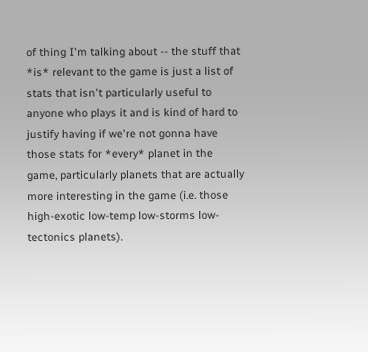of thing I'm talking about -- the stuff that *is* relevant to the game is just a list of stats that isn't particularly useful to anyone who plays it and is kind of hard to justify having if we're not gonna have those stats for *every* planet in the game, particularly planets that are actually more interesting in the game (i.e. those high-exotic low-temp low-storms low-tectonics planets).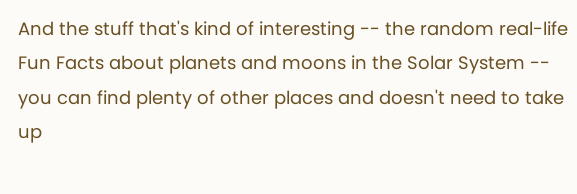And the stuff that's kind of interesting -- the random real-life Fun Facts about planets and moons in the Solar System -- you can find plenty of other places and doesn't need to take up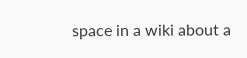space in a wiki about a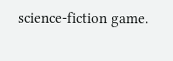science-fiction game.